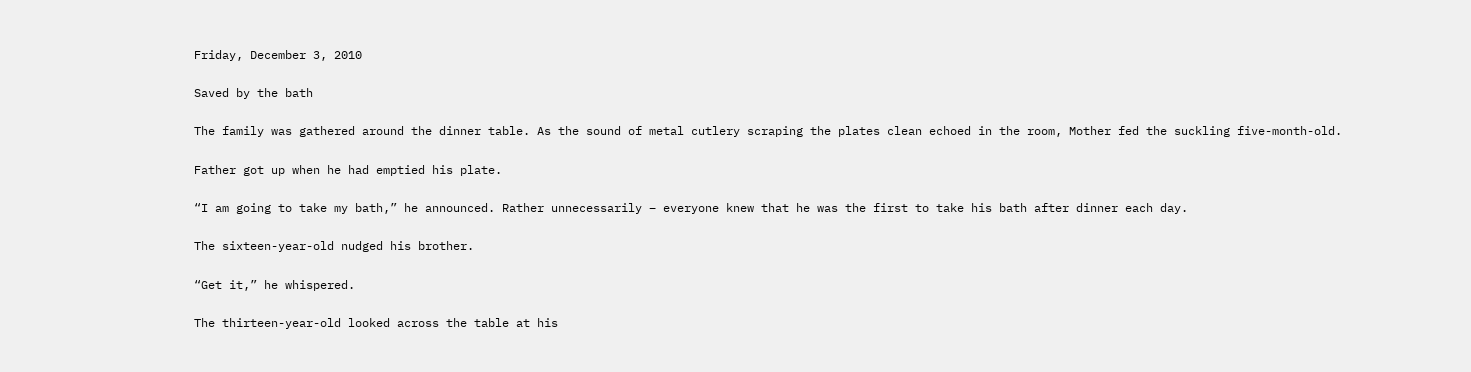Friday, December 3, 2010

Saved by the bath

The family was gathered around the dinner table. As the sound of metal cutlery scraping the plates clean echoed in the room, Mother fed the suckling five-month-old.

Father got up when he had emptied his plate.

“I am going to take my bath,” he announced. Rather unnecessarily – everyone knew that he was the first to take his bath after dinner each day.

The sixteen-year-old nudged his brother.

“Get it,” he whispered.

The thirteen-year-old looked across the table at his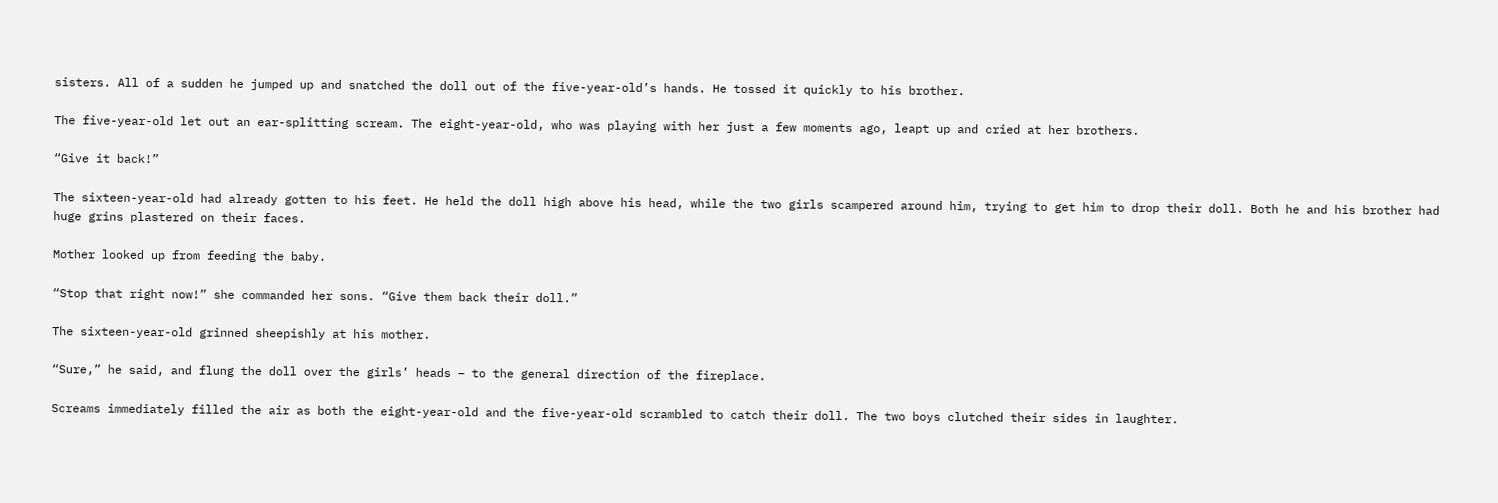sisters. All of a sudden he jumped up and snatched the doll out of the five-year-old’s hands. He tossed it quickly to his brother.

The five-year-old let out an ear-splitting scream. The eight-year-old, who was playing with her just a few moments ago, leapt up and cried at her brothers.

“Give it back!”

The sixteen-year-old had already gotten to his feet. He held the doll high above his head, while the two girls scampered around him, trying to get him to drop their doll. Both he and his brother had huge grins plastered on their faces.

Mother looked up from feeding the baby.

“Stop that right now!” she commanded her sons. “Give them back their doll.”

The sixteen-year-old grinned sheepishly at his mother.

“Sure,” he said, and flung the doll over the girls’ heads – to the general direction of the fireplace.

Screams immediately filled the air as both the eight-year-old and the five-year-old scrambled to catch their doll. The two boys clutched their sides in laughter.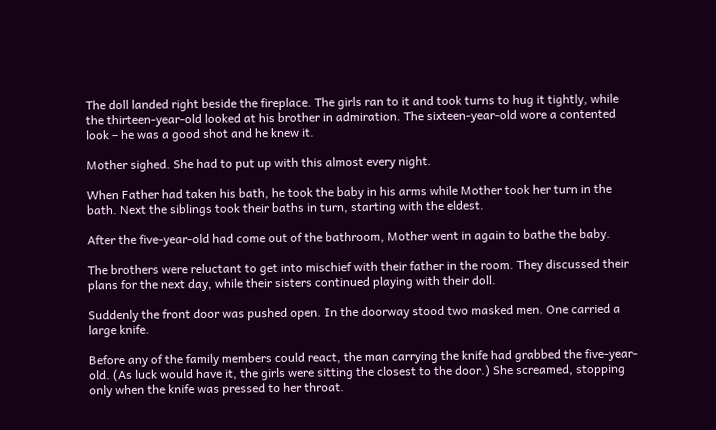The doll landed right beside the fireplace. The girls ran to it and took turns to hug it tightly, while the thirteen-year-old looked at his brother in admiration. The sixteen-year-old wore a contented look – he was a good shot and he knew it.

Mother sighed. She had to put up with this almost every night.

When Father had taken his bath, he took the baby in his arms while Mother took her turn in the bath. Next the siblings took their baths in turn, starting with the eldest.

After the five-year-old had come out of the bathroom, Mother went in again to bathe the baby.

The brothers were reluctant to get into mischief with their father in the room. They discussed their plans for the next day, while their sisters continued playing with their doll.

Suddenly the front door was pushed open. In the doorway stood two masked men. One carried a large knife.

Before any of the family members could react, the man carrying the knife had grabbed the five-year-old. (As luck would have it, the girls were sitting the closest to the door.) She screamed, stopping only when the knife was pressed to her throat.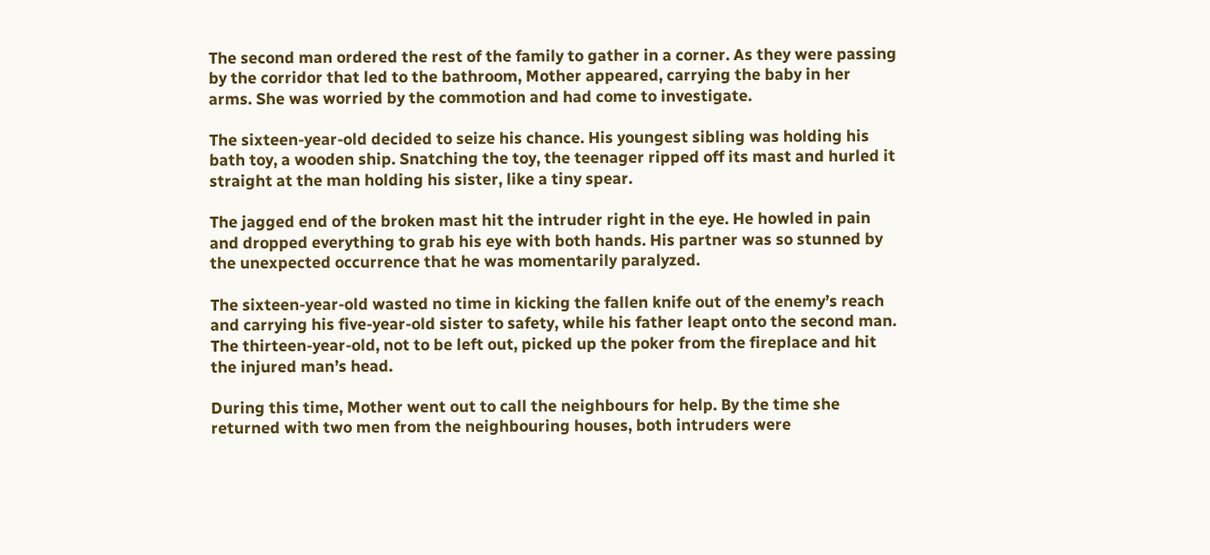The second man ordered the rest of the family to gather in a corner. As they were passing by the corridor that led to the bathroom, Mother appeared, carrying the baby in her arms. She was worried by the commotion and had come to investigate.

The sixteen-year-old decided to seize his chance. His youngest sibling was holding his bath toy, a wooden ship. Snatching the toy, the teenager ripped off its mast and hurled it straight at the man holding his sister, like a tiny spear.

The jagged end of the broken mast hit the intruder right in the eye. He howled in pain and dropped everything to grab his eye with both hands. His partner was so stunned by the unexpected occurrence that he was momentarily paralyzed.

The sixteen-year-old wasted no time in kicking the fallen knife out of the enemy’s reach and carrying his five-year-old sister to safety, while his father leapt onto the second man. The thirteen-year-old, not to be left out, picked up the poker from the fireplace and hit the injured man’s head.

During this time, Mother went out to call the neighbours for help. By the time she returned with two men from the neighbouring houses, both intruders were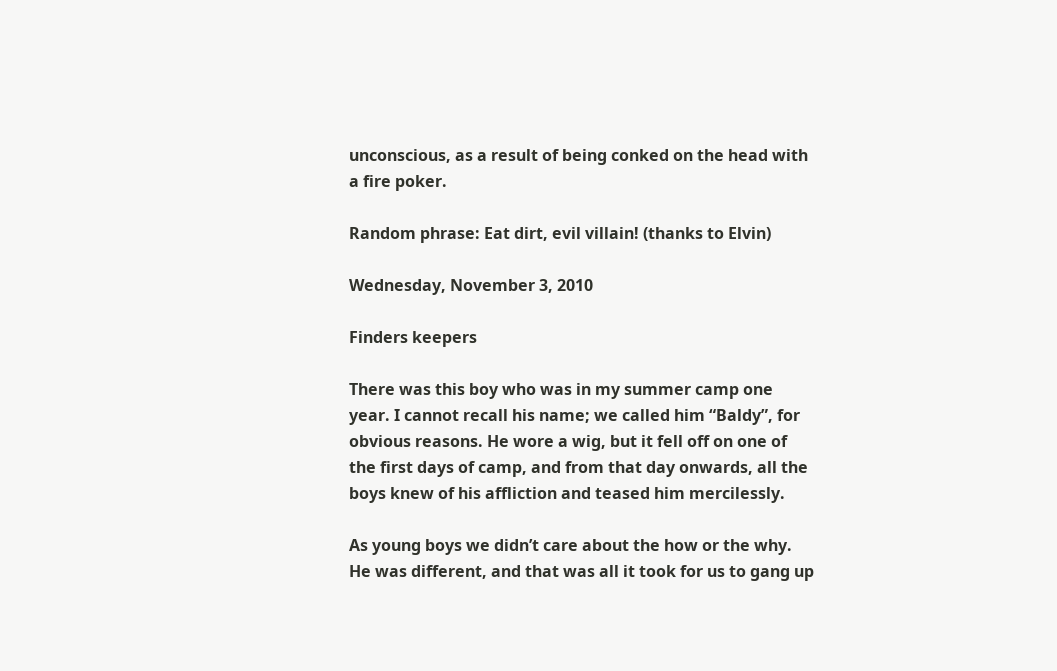unconscious, as a result of being conked on the head with a fire poker.

Random phrase: Eat dirt, evil villain! (thanks to Elvin)

Wednesday, November 3, 2010

Finders keepers

There was this boy who was in my summer camp one year. I cannot recall his name; we called him “Baldy”, for obvious reasons. He wore a wig, but it fell off on one of the first days of camp, and from that day onwards, all the boys knew of his affliction and teased him mercilessly.

As young boys we didn’t care about the how or the why. He was different, and that was all it took for us to gang up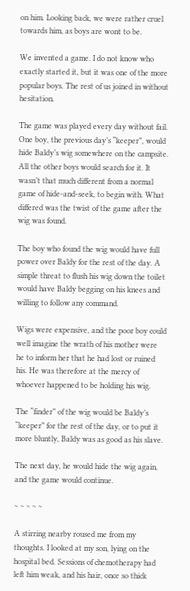on him. Looking back, we were rather cruel towards him, as boys are wont to be.

We invented a game. I do not know who exactly started it, but it was one of the more popular boys. The rest of us joined in without hesitation.

The game was played every day without fail. One boy, the previous day’s “keeper”, would hide Baldy’s wig somewhere on the campsite. All the other boys would search for it. It wasn’t that much different from a normal game of hide-and-seek, to begin with. What differed was the twist of the game after the wig was found.

The boy who found the wig would have full power over Baldy for the rest of the day. A simple threat to flush his wig down the toilet would have Baldy begging on his knees and willing to follow any command.

Wigs were expensive, and the poor boy could well imagine the wrath of his mother were he to inform her that he had lost or ruined his. He was therefore at the mercy of whoever happened to be holding his wig.

The “finder” of the wig would be Baldy’s “keeper” for the rest of the day, or to put it more bluntly, Baldy was as good as his slave.

The next day, he would hide the wig again, and the game would continue.

~ ~ ~ ~ ~

A stirring nearby roused me from my thoughts. I looked at my son, lying on the hospital bed. Sessions of chemotherapy had left him weak, and his hair, once so thick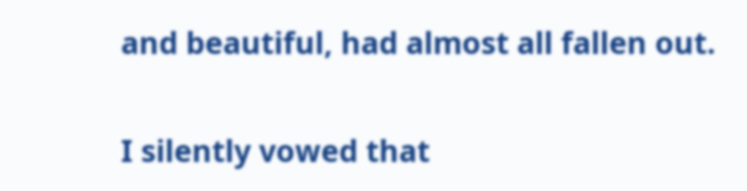and beautiful, had almost all fallen out.

I silently vowed that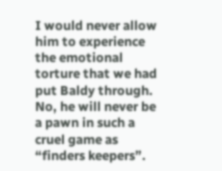I would never allow him to experience the emotional torture that we had put Baldy through. No, he will never be a pawn in such a cruel game as “finders keepers”.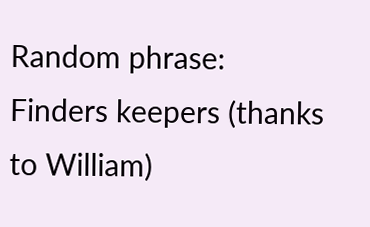Random phrase: Finders keepers (thanks to William)